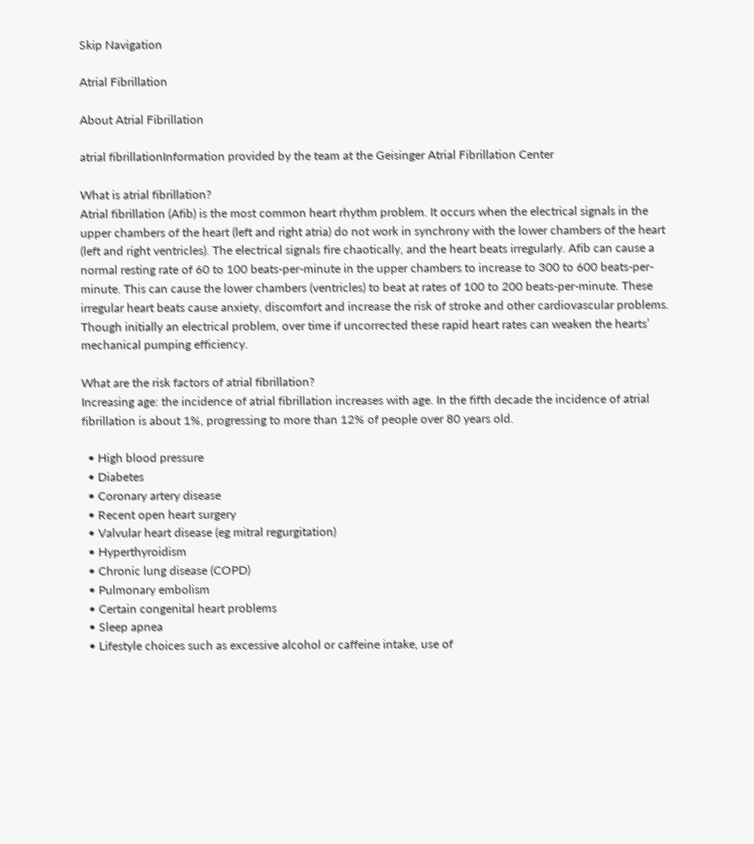Skip Navigation

Atrial Fibrillation

About Atrial Fibrillation

atrial fibrillationInformation provided by the team at the Geisinger Atrial Fibrillation Center

What is atrial fibrillation?
Atrial fibrillation (Afib) is the most common heart rhythm problem. It occurs when the electrical signals in the upper chambers of the heart (left and right atria) do not work in synchrony with the lower chambers of the heart (left and right ventricles). The electrical signals fire chaotically, and the heart beats irregularly. Afib can cause a normal resting rate of 60 to 100 beats-per-minute in the upper chambers to increase to 300 to 600 beats-per-minute. This can cause the lower chambers (ventricles) to beat at rates of 100 to 200 beats-per-minute. These irregular heart beats cause anxiety, discomfort and increase the risk of stroke and other cardiovascular problems. Though initially an electrical problem, over time if uncorrected these rapid heart rates can weaken the hearts’ mechanical pumping efficiency.

What are the risk factors of atrial fibrillation?
Increasing age: the incidence of atrial fibrillation increases with age. In the fifth decade the incidence of atrial fibrillation is about 1%, progressing to more than 12% of people over 80 years old.

  • High blood pressure
  • Diabetes
  • Coronary artery disease
  • Recent open heart surgery
  • Valvular heart disease (eg mitral regurgitation)
  • Hyperthyroidism
  • Chronic lung disease (COPD)
  • Pulmonary embolism
  • Certain congenital heart problems
  • Sleep apnea
  • Lifestyle choices such as excessive alcohol or caffeine intake, use of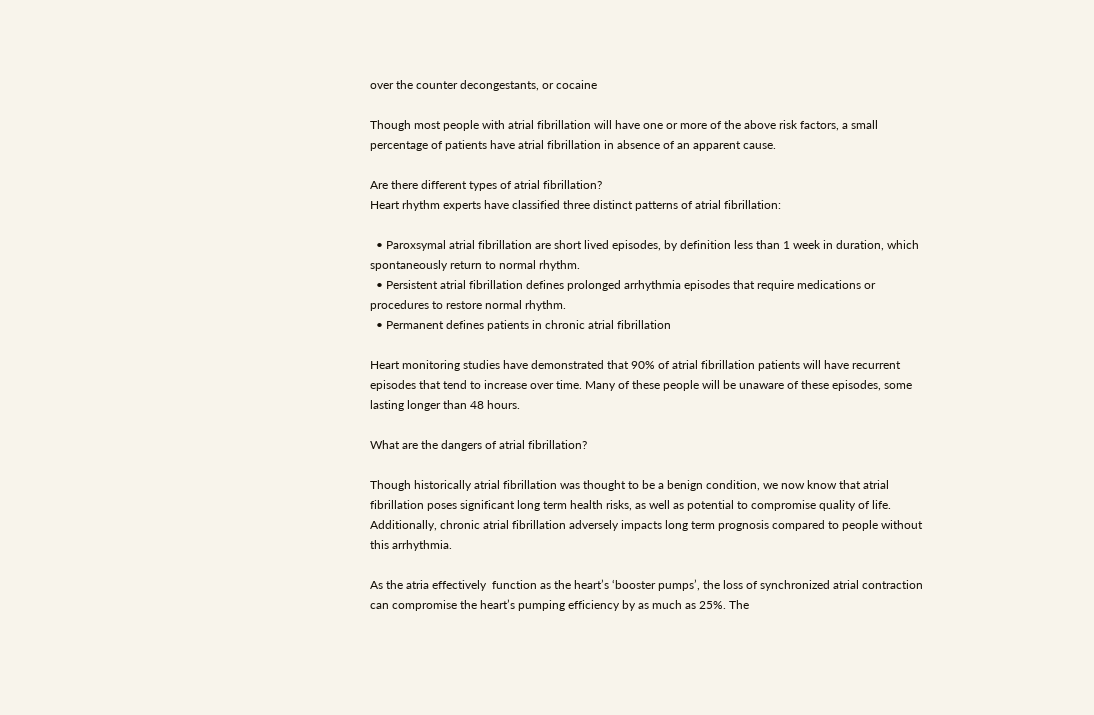over the counter decongestants, or cocaine

Though most people with atrial fibrillation will have one or more of the above risk factors, a small percentage of patients have atrial fibrillation in absence of an apparent cause.

Are there different types of atrial fibrillation?
Heart rhythm experts have classified three distinct patterns of atrial fibrillation:

  • Paroxsymal atrial fibrillation are short lived episodes, by definition less than 1 week in duration, which spontaneously return to normal rhythm.
  • Persistent atrial fibrillation defines prolonged arrhythmia episodes that require medications or procedures to restore normal rhythm.
  • Permanent defines patients in chronic atrial fibrillation

Heart monitoring studies have demonstrated that 90% of atrial fibrillation patients will have recurrent episodes that tend to increase over time. Many of these people will be unaware of these episodes, some lasting longer than 48 hours.

What are the dangers of atrial fibrillation?

Though historically atrial fibrillation was thought to be a benign condition, we now know that atrial fibrillation poses significant long term health risks, as well as potential to compromise quality of life. Additionally, chronic atrial fibrillation adversely impacts long term prognosis compared to people without this arrhythmia.

As the atria effectively  function as the heart’s ‘booster pumps’, the loss of synchronized atrial contraction can compromise the heart’s pumping efficiency by as much as 25%. The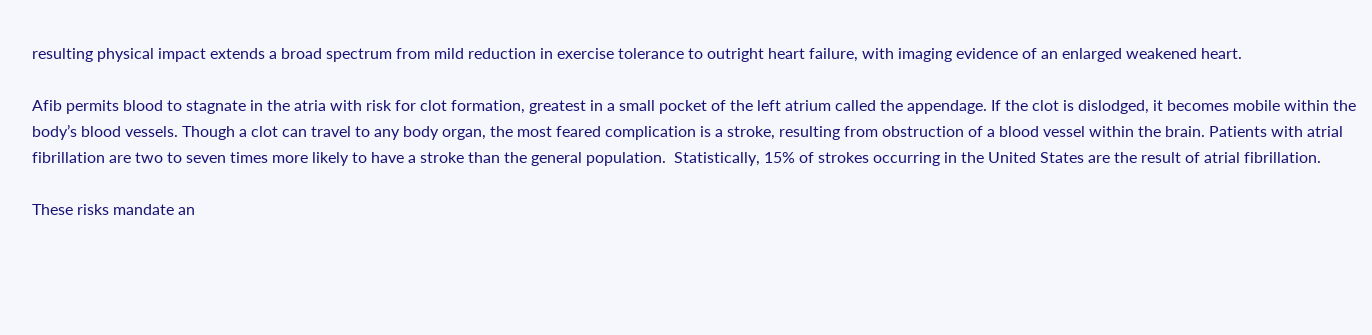resulting physical impact extends a broad spectrum from mild reduction in exercise tolerance to outright heart failure, with imaging evidence of an enlarged weakened heart.

Afib permits blood to stagnate in the atria with risk for clot formation, greatest in a small pocket of the left atrium called the appendage. If the clot is dislodged, it becomes mobile within the body’s blood vessels. Though a clot can travel to any body organ, the most feared complication is a stroke, resulting from obstruction of a blood vessel within the brain. Patients with atrial fibrillation are two to seven times more likely to have a stroke than the general population.  Statistically, 15% of strokes occurring in the United States are the result of atrial fibrillation.

These risks mandate an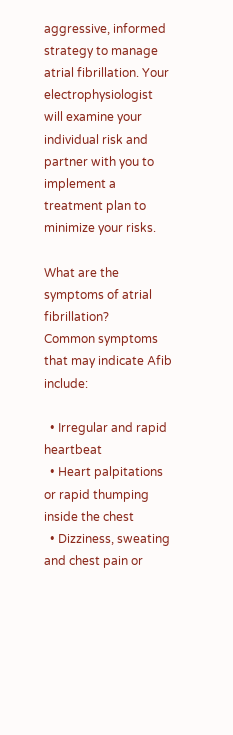aggressive, informed strategy to manage atrial fibrillation. Your electrophysiologist will examine your individual risk and partner with you to implement a treatment plan to minimize your risks.

What are the symptoms of atrial fibrillation?
Common symptoms that may indicate Afib include:

  • Irregular and rapid heartbeat
  • Heart palpitations or rapid thumping inside the chest
  • Dizziness, sweating and chest pain or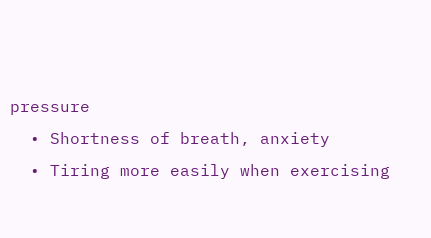pressure
  • Shortness of breath, anxiety
  • Tiring more easily when exercising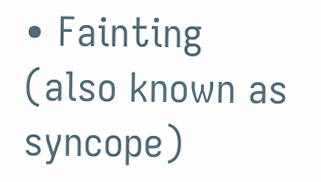• Fainting (also known as syncope)